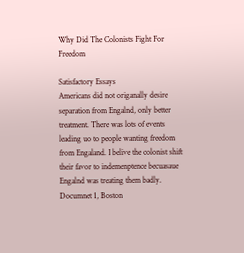Why Did The Colonists Fight For Freedom

Satisfactory Essays
Americans did not origanally desire separation from Engalnd, only better treatment. There was lots of events leading uo to people wanting freedom from Engaland. I belive the colonist shift their favor to indemenptence becuasaue Engalnd was treating them badly. Documnet 1, Boston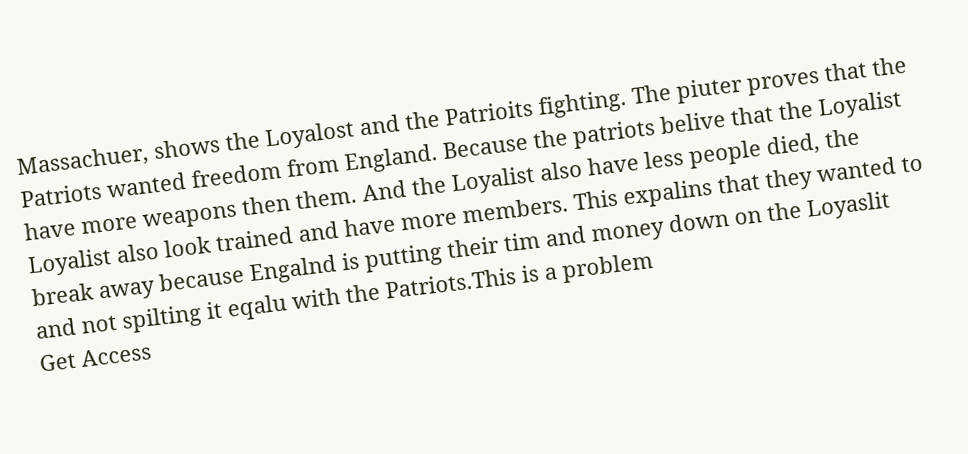Massachuer, shows the Loyalost and the Patrioits fighting. The piuter proves that the Patriots wanted freedom from England. Because the patriots belive that the Loyalist have more weapons then them. And the Loyalist also have less people died, the Loyalist also look trained and have more members. This expalins that they wanted to break away because Engalnd is putting their tim and money down on the Loyaslit and not spilting it eqalu with the Patriots.This is a problem
Get Access